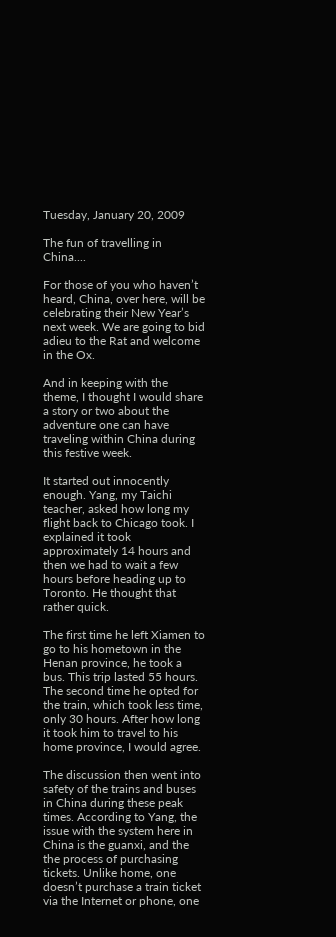Tuesday, January 20, 2009

The fun of travelling in China....

For those of you who haven’t heard, China, over here, will be celebrating their New Year’s next week. We are going to bid adieu to the Rat and welcome in the Ox.

And in keeping with the theme, I thought I would share a story or two about the adventure one can have traveling within China during this festive week.

It started out innocently enough. Yang, my Taichi teacher, asked how long my flight back to Chicago took. I explained it took approximately 14 hours and then we had to wait a few hours before heading up to Toronto. He thought that rather quick.

The first time he left Xiamen to go to his hometown in the Henan province, he took a bus. This trip lasted 55 hours. The second time he opted for the train, which took less time, only 30 hours. After how long it took him to travel to his home province, I would agree.

The discussion then went into safety of the trains and buses in China during these peak times. According to Yang, the issue with the system here in China is the guanxi, and the the process of purchasing tickets. Unlike home, one doesn’t purchase a train ticket via the Internet or phone, one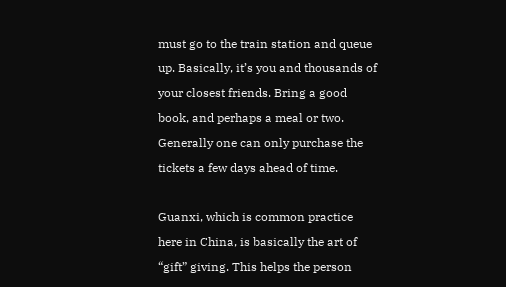must go to the train station and queue up. Basically, it’s you and thousands of your closest friends. Bring a good book, and perhaps a meal or two. Generally one can only purchase the tickets a few days ahead of time.

Guanxi, which is common practice here in China, is basically the art of “gift” giving. This helps the person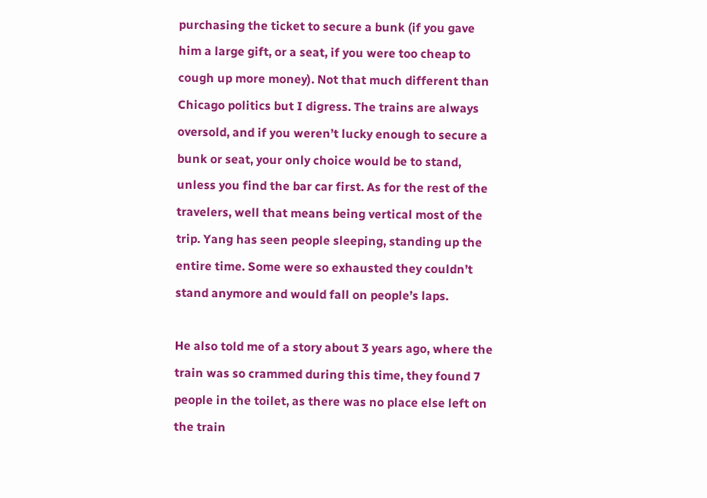purchasing the ticket to secure a bunk (if you gave him a large gift, or a seat, if you were too cheap to cough up more money). Not that much different than Chicago politics but I digress. The trains are always oversold, and if you weren’t lucky enough to secure a bunk or seat, your only choice would be to stand, unless you find the bar car first. As for the rest of the travelers, well that means being vertical most of the trip. Yang has seen people sleeping, standing up the entire time. Some were so exhausted they couldn’t stand anymore and would fall on people’s laps.

He also told me of a story about 3 years ago, where the train was so crammed during this time, they found 7 people in the toilet, as there was no place else left on the train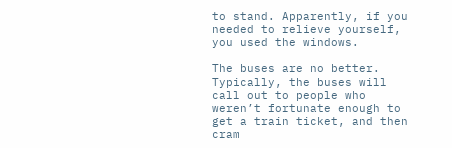to stand. Apparently, if you needed to relieve yourself, you used the windows.

The buses are no better. Typically, the buses will call out to people who weren’t fortunate enough to get a train ticket, and then cram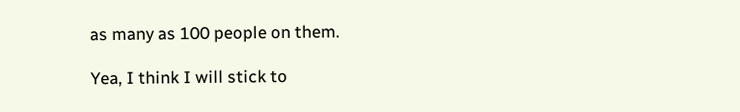as many as 100 people on them.

Yea, I think I will stick to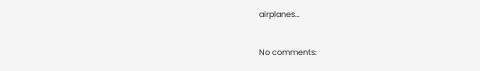airplanes…

No comments: